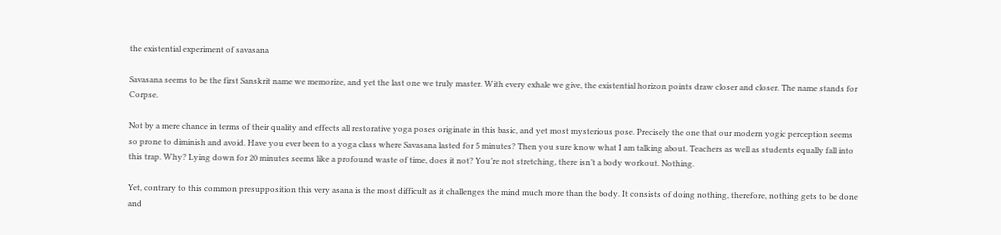the existential experiment of savasana

Savasana seems to be the first Sanskrit name we memorize, and yet the last one we truly master. With every exhale we give, the existential horizon points draw closer and closer. The name stands for Corpse.

Not by a mere chance in terms of their quality and effects all restorative yoga poses originate in this basic, and yet most mysterious pose. Precisely the one that our modern yogic perception seems so prone to diminish and avoid. Have you ever been to a yoga class where Savasana lasted for 5 minutes? Then you sure know what I am talking about. Teachers as well as students equally fall into this trap. Why? Lying down for 20 minutes seems like a profound waste of time, does it not? You’re not stretching, there isn’t a body workout. Nothing.

Yet, contrary to this common presupposition this very asana is the most difficult as it challenges the mind much more than the body. It consists of doing nothing, therefore, nothing gets to be done and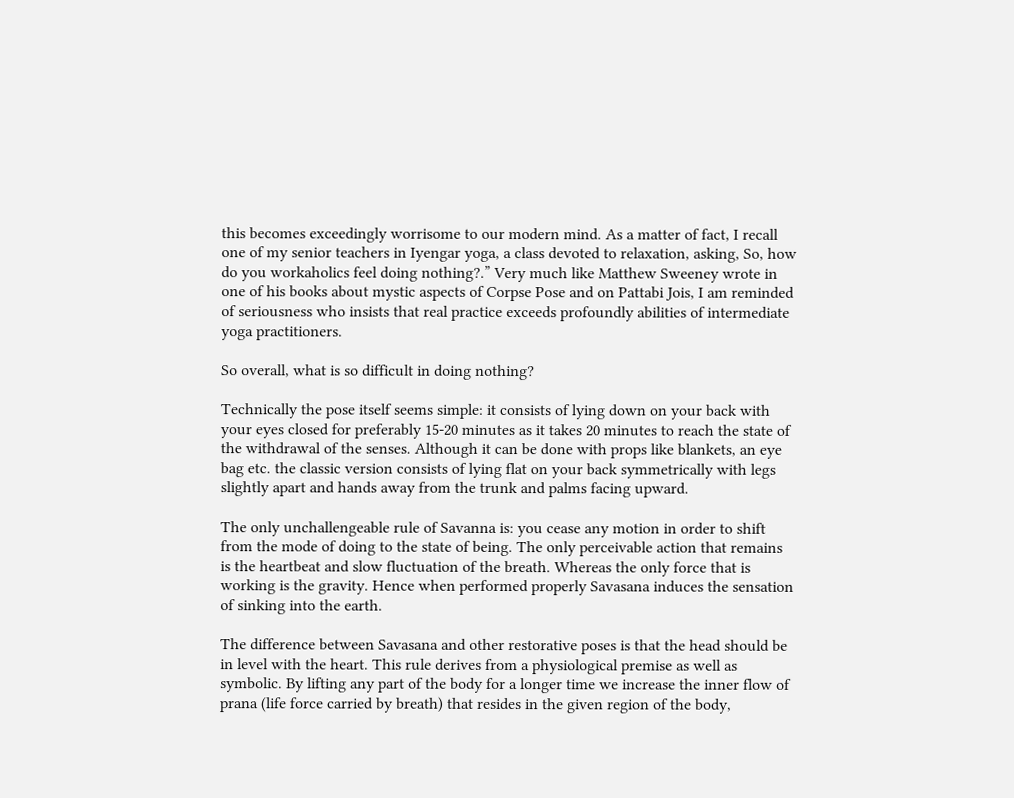this becomes exceedingly worrisome to our modern mind. As a matter of fact, I recall one of my senior teachers in Iyengar yoga, a class devoted to relaxation, asking, So, how do you workaholics feel doing nothing?.” Very much like Matthew Sweeney wrote in one of his books about mystic aspects of Corpse Pose and on Pattabi Jois, I am reminded of seriousness who insists that real practice exceeds profoundly abilities of intermediate yoga practitioners.

So overall, what is so difficult in doing nothing?

Technically the pose itself seems simple: it consists of lying down on your back with your eyes closed for preferably 15-20 minutes as it takes 20 minutes to reach the state of the withdrawal of the senses. Although it can be done with props like blankets, an eye bag etc. the classic version consists of lying flat on your back symmetrically with legs slightly apart and hands away from the trunk and palms facing upward.

The only unchallengeable rule of Savanna is: you cease any motion in order to shift from the mode of doing to the state of being. The only perceivable action that remains is the heartbeat and slow fluctuation of the breath. Whereas the only force that is working is the gravity. Hence when performed properly Savasana induces the sensation of sinking into the earth.

The difference between Savasana and other restorative poses is that the head should be in level with the heart. This rule derives from a physiological premise as well as symbolic. By lifting any part of the body for a longer time we increase the inner flow of prana (life force carried by breath) that resides in the given region of the body,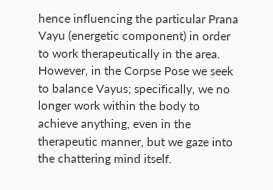hence influencing the particular Prana Vayu (energetic component) in order to work therapeutically in the area. However, in the Corpse Pose we seek to balance Vayus; specifically, we no longer work within the body to achieve anything, even in the therapeutic manner, but we gaze into the chattering mind itself.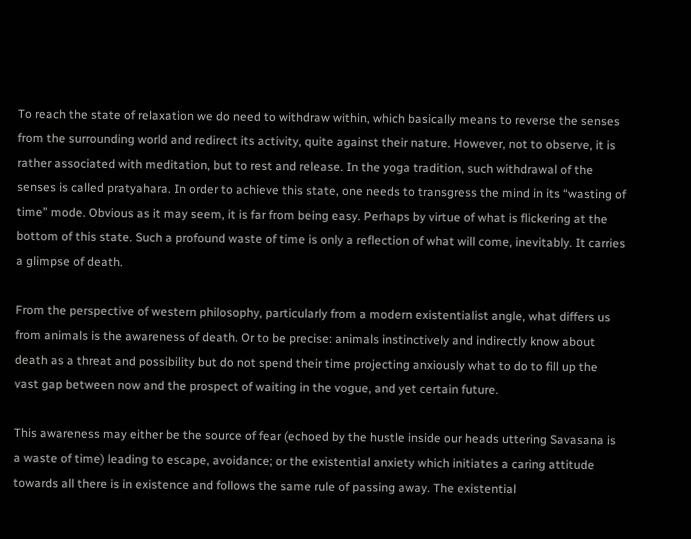To reach the state of relaxation we do need to withdraw within, which basically means to reverse the senses from the surrounding world and redirect its activity, quite against their nature. However, not to observe, it is rather associated with meditation, but to rest and release. In the yoga tradition, such withdrawal of the senses is called pratyahara. In order to achieve this state, one needs to transgress the mind in its “wasting of time” mode. Obvious as it may seem, it is far from being easy. Perhaps by virtue of what is flickering at the bottom of this state. Such a profound waste of time is only a reflection of what will come, inevitably. It carries a glimpse of death.

From the perspective of western philosophy, particularly from a modern existentialist angle, what differs us from animals is the awareness of death. Or to be precise: animals instinctively and indirectly know about death as a threat and possibility but do not spend their time projecting anxiously what to do to fill up the vast gap between now and the prospect of waiting in the vogue, and yet certain future.

This awareness may either be the source of fear (echoed by the hustle inside our heads uttering Savasana is a waste of time) leading to escape, avoidance; or the existential anxiety which initiates a caring attitude towards all there is in existence and follows the same rule of passing away. The existential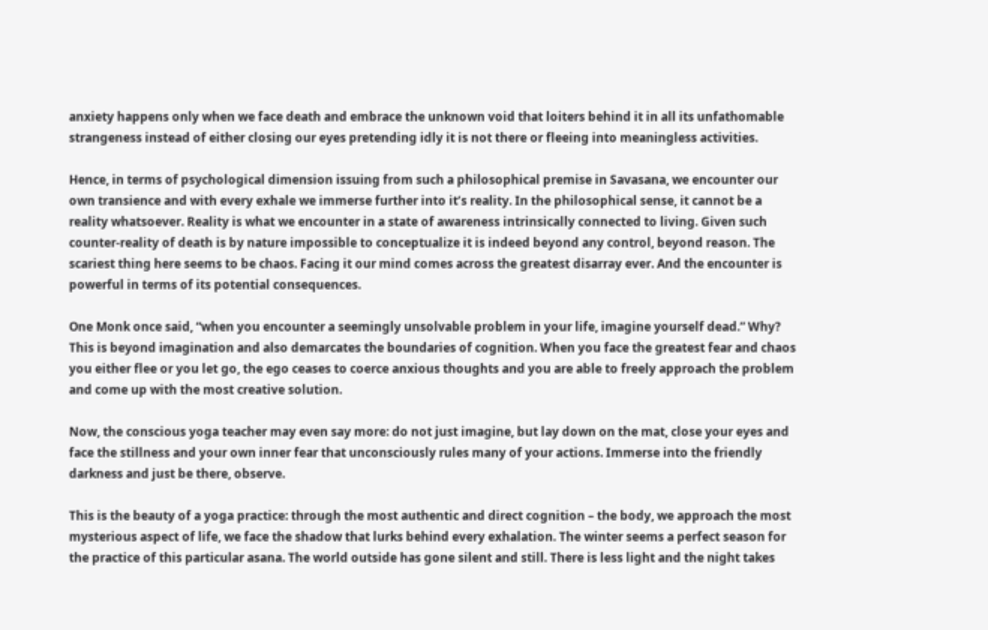anxiety happens only when we face death and embrace the unknown void that loiters behind it in all its unfathomable strangeness instead of either closing our eyes pretending idly it is not there or fleeing into meaningless activities.

Hence, in terms of psychological dimension issuing from such a philosophical premise in Savasana, we encounter our own transience and with every exhale we immerse further into it’s reality. In the philosophical sense, it cannot be a reality whatsoever. Reality is what we encounter in a state of awareness intrinsically connected to living. Given such counter-reality of death is by nature impossible to conceptualize it is indeed beyond any control, beyond reason. The scariest thing here seems to be chaos. Facing it our mind comes across the greatest disarray ever. And the encounter is powerful in terms of its potential consequences.

One Monk once said, “when you encounter a seemingly unsolvable problem in your life, imagine yourself dead.” Why? This is beyond imagination and also demarcates the boundaries of cognition. When you face the greatest fear and chaos you either flee or you let go, the ego ceases to coerce anxious thoughts and you are able to freely approach the problem and come up with the most creative solution.

Now, the conscious yoga teacher may even say more: do not just imagine, but lay down on the mat, close your eyes and face the stillness and your own inner fear that unconsciously rules many of your actions. Immerse into the friendly darkness and just be there, observe.

This is the beauty of a yoga practice: through the most authentic and direct cognition – the body, we approach the most mysterious aspect of life, we face the shadow that lurks behind every exhalation. The winter seems a perfect season for the practice of this particular asana. The world outside has gone silent and still. There is less light and the night takes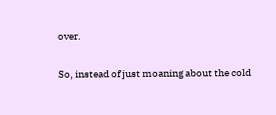over.

So, instead of just moaning about the cold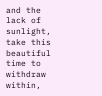and the lack of sunlight, take this beautiful time to withdraw within,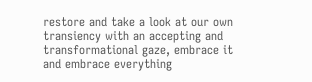restore and take a look at our own transiency with an accepting and transformational gaze, embrace it and embrace everything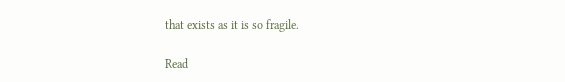that exists as it is so fragile.

Read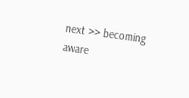next >> becoming aware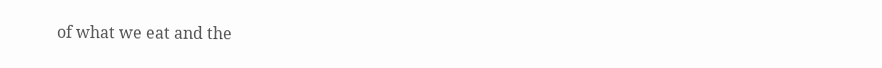of what we eat and the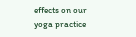effects on our yoga practice